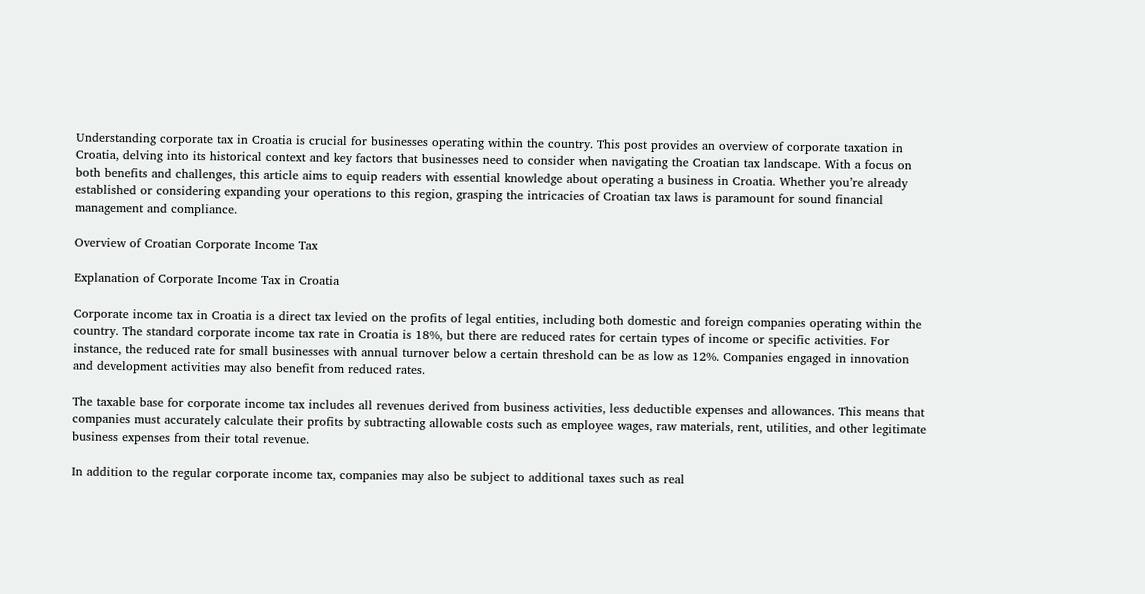Understanding corporate tax in Croatia is crucial for businesses operating within the country. This post provides an overview of corporate taxation in Croatia, delving into its historical context and key factors that businesses need to consider when navigating the Croatian tax landscape. With a focus on both benefits and challenges, this article aims to equip readers with essential knowledge about operating a business in Croatia. Whether you’re already established or considering expanding your operations to this region, grasping the intricacies of Croatian tax laws is paramount for sound financial management and compliance.

Overview of Croatian Corporate Income Tax

Explanation of Corporate Income Tax in Croatia

Corporate income tax in Croatia is a direct tax levied on the profits of legal entities, including both domestic and foreign companies operating within the country. The standard corporate income tax rate in Croatia is 18%, but there are reduced rates for certain types of income or specific activities. For instance, the reduced rate for small businesses with annual turnover below a certain threshold can be as low as 12%. Companies engaged in innovation and development activities may also benefit from reduced rates.

The taxable base for corporate income tax includes all revenues derived from business activities, less deductible expenses and allowances. This means that companies must accurately calculate their profits by subtracting allowable costs such as employee wages, raw materials, rent, utilities, and other legitimate business expenses from their total revenue.

In addition to the regular corporate income tax, companies may also be subject to additional taxes such as real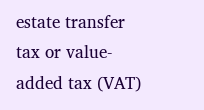estate transfer tax or value-added tax (VAT)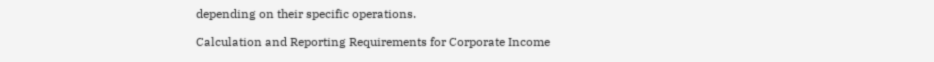depending on their specific operations.

Calculation and Reporting Requirements for Corporate Income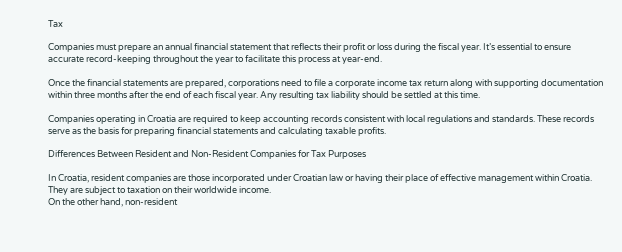Tax

Companies must prepare an annual financial statement that reflects their profit or loss during the fiscal year. It’s essential to ensure accurate record-keeping throughout the year to facilitate this process at year-end.

Once the financial statements are prepared, corporations need to file a corporate income tax return along with supporting documentation within three months after the end of each fiscal year. Any resulting tax liability should be settled at this time.

Companies operating in Croatia are required to keep accounting records consistent with local regulations and standards. These records serve as the basis for preparing financial statements and calculating taxable profits.

Differences Between Resident and Non-Resident Companies for Tax Purposes

In Croatia, resident companies are those incorporated under Croatian law or having their place of effective management within Croatia. They are subject to taxation on their worldwide income.
On the other hand, non-resident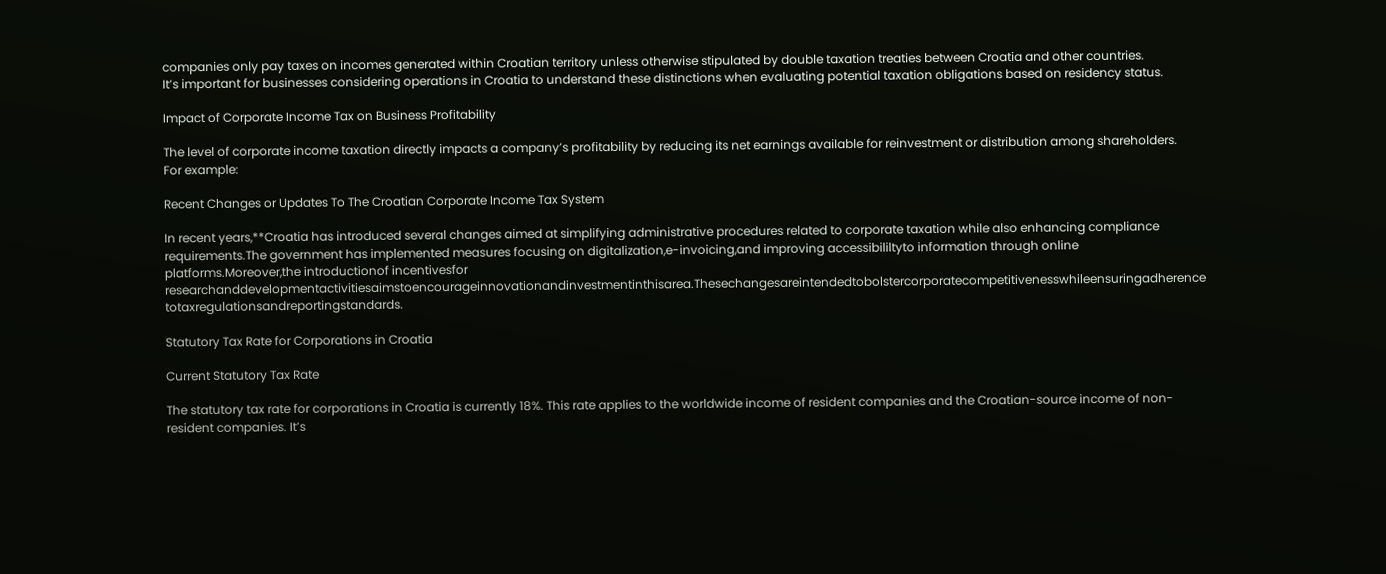companies only pay taxes on incomes generated within Croatian territory unless otherwise stipulated by double taxation treaties between Croatia and other countries.
It’s important for businesses considering operations in Croatia to understand these distinctions when evaluating potential taxation obligations based on residency status.

Impact of Corporate Income Tax on Business Profitability

The level of corporate income taxation directly impacts a company’s profitability by reducing its net earnings available for reinvestment or distribution among shareholders.
For example:

Recent Changes or Updates To The Croatian Corporate Income Tax System

In recent years,**Croatia has introduced several changes aimed at simplifying administrative procedures related to corporate taxation while also enhancing compliance requirements.The government has implemented measures focusing on digitalization,e-invoicing,and improving accessibililtyto information through online platforms.Moreover,the introductionof incentivesfor researchanddevelopmentactivitiesaimstoencourageinnovationandinvestmentinthisarea.Thesechangesareintendedtobolstercorporatecompetitivenesswhileensuringadherence totaxregulationsandreportingstandards.

Statutory Tax Rate for Corporations in Croatia

Current Statutory Tax Rate

The statutory tax rate for corporations in Croatia is currently 18%. This rate applies to the worldwide income of resident companies and the Croatian-source income of non-resident companies. It’s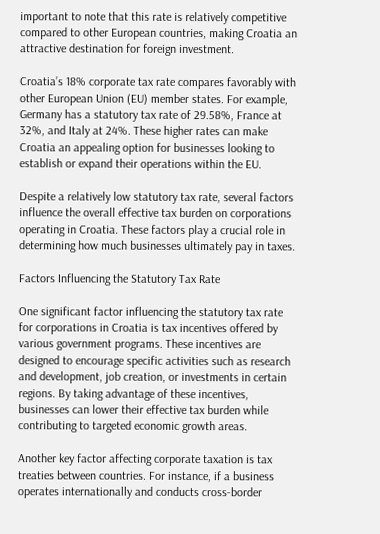important to note that this rate is relatively competitive compared to other European countries, making Croatia an attractive destination for foreign investment.

Croatia’s 18% corporate tax rate compares favorably with other European Union (EU) member states. For example, Germany has a statutory tax rate of 29.58%, France at 32%, and Italy at 24%. These higher rates can make Croatia an appealing option for businesses looking to establish or expand their operations within the EU.

Despite a relatively low statutory tax rate, several factors influence the overall effective tax burden on corporations operating in Croatia. These factors play a crucial role in determining how much businesses ultimately pay in taxes.

Factors Influencing the Statutory Tax Rate

One significant factor influencing the statutory tax rate for corporations in Croatia is tax incentives offered by various government programs. These incentives are designed to encourage specific activities such as research and development, job creation, or investments in certain regions. By taking advantage of these incentives, businesses can lower their effective tax burden while contributing to targeted economic growth areas.

Another key factor affecting corporate taxation is tax treaties between countries. For instance, if a business operates internationally and conducts cross-border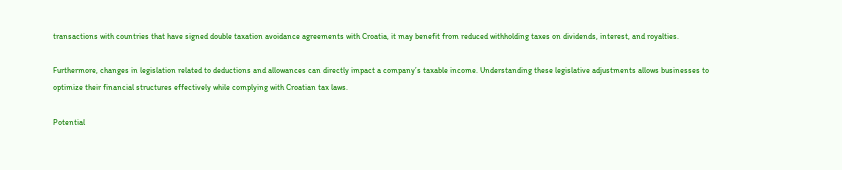transactions with countries that have signed double taxation avoidance agreements with Croatia, it may benefit from reduced withholding taxes on dividends, interest, and royalties.

Furthermore, changes in legislation related to deductions and allowances can directly impact a company’s taxable income. Understanding these legislative adjustments allows businesses to optimize their financial structures effectively while complying with Croatian tax laws.

Potential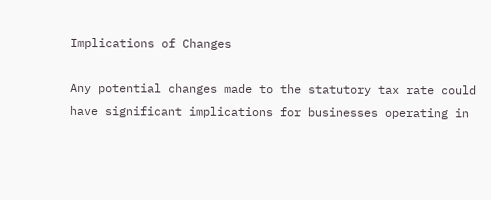Implications of Changes

Any potential changes made to the statutory tax rate could have significant implications for businesses operating in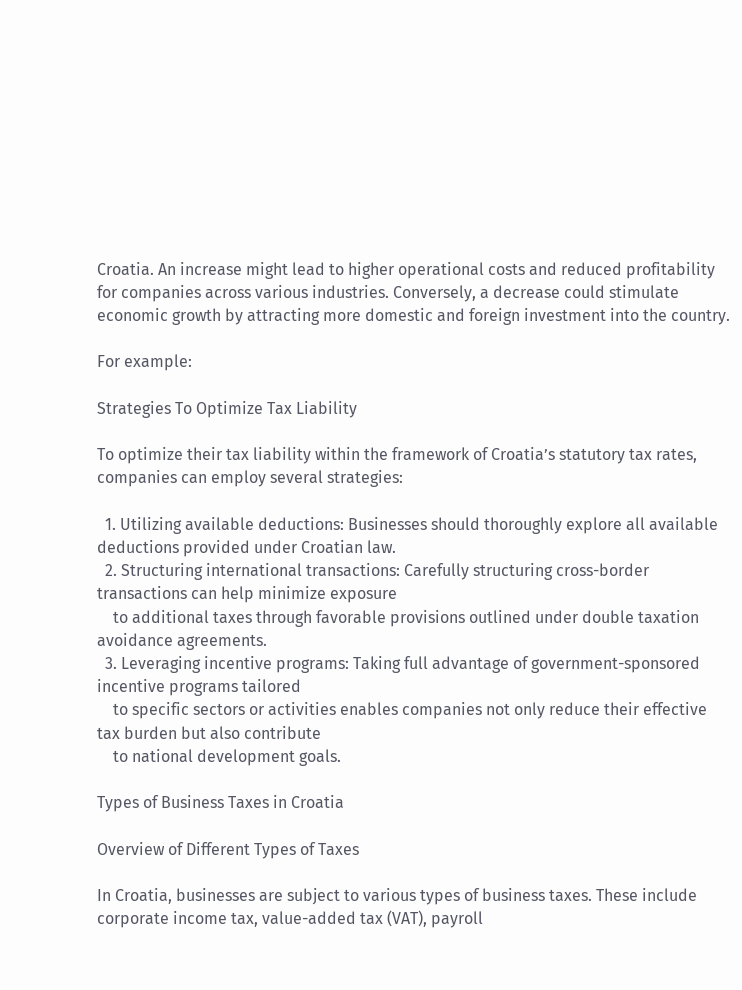Croatia. An increase might lead to higher operational costs and reduced profitability for companies across various industries. Conversely, a decrease could stimulate economic growth by attracting more domestic and foreign investment into the country.

For example:

Strategies To Optimize Tax Liability

To optimize their tax liability within the framework of Croatia’s statutory tax rates,
companies can employ several strategies:

  1. Utilizing available deductions: Businesses should thoroughly explore all available deductions provided under Croatian law.
  2. Structuring international transactions: Carefully structuring cross-border transactions can help minimize exposure
    to additional taxes through favorable provisions outlined under double taxation avoidance agreements.
  3. Leveraging incentive programs: Taking full advantage of government-sponsored incentive programs tailored
    to specific sectors or activities enables companies not only reduce their effective tax burden but also contribute
    to national development goals.

Types of Business Taxes in Croatia

Overview of Different Types of Taxes

In Croatia, businesses are subject to various types of business taxes. These include corporate income tax, value-added tax (VAT), payroll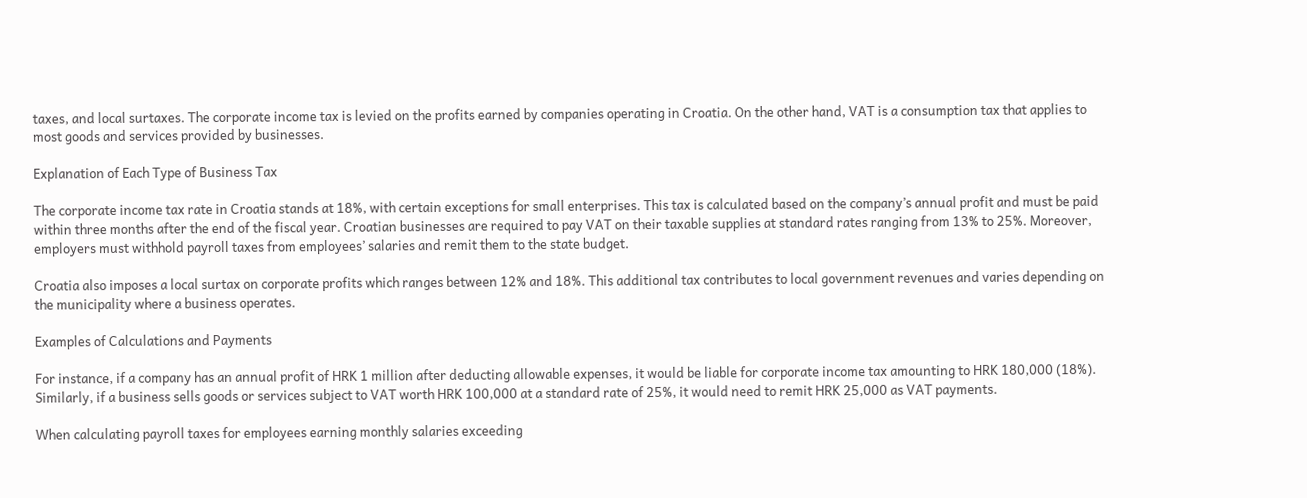taxes, and local surtaxes. The corporate income tax is levied on the profits earned by companies operating in Croatia. On the other hand, VAT is a consumption tax that applies to most goods and services provided by businesses.

Explanation of Each Type of Business Tax

The corporate income tax rate in Croatia stands at 18%, with certain exceptions for small enterprises. This tax is calculated based on the company’s annual profit and must be paid within three months after the end of the fiscal year. Croatian businesses are required to pay VAT on their taxable supplies at standard rates ranging from 13% to 25%. Moreover, employers must withhold payroll taxes from employees’ salaries and remit them to the state budget.

Croatia also imposes a local surtax on corporate profits which ranges between 12% and 18%. This additional tax contributes to local government revenues and varies depending on the municipality where a business operates.

Examples of Calculations and Payments

For instance, if a company has an annual profit of HRK 1 million after deducting allowable expenses, it would be liable for corporate income tax amounting to HRK 180,000 (18%). Similarly, if a business sells goods or services subject to VAT worth HRK 100,000 at a standard rate of 25%, it would need to remit HRK 25,000 as VAT payments.

When calculating payroll taxes for employees earning monthly salaries exceeding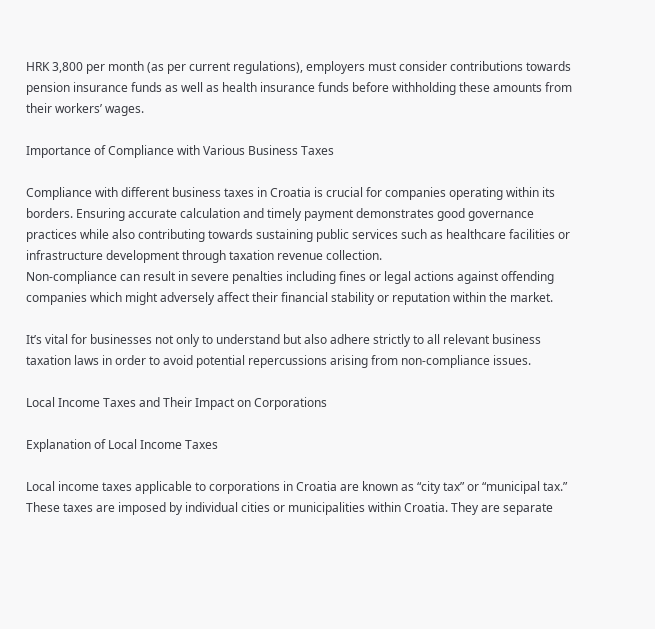HRK 3,800 per month (as per current regulations), employers must consider contributions towards pension insurance funds as well as health insurance funds before withholding these amounts from their workers’ wages.

Importance of Compliance with Various Business Taxes

Compliance with different business taxes in Croatia is crucial for companies operating within its borders. Ensuring accurate calculation and timely payment demonstrates good governance practices while also contributing towards sustaining public services such as healthcare facilities or infrastructure development through taxation revenue collection.
Non-compliance can result in severe penalties including fines or legal actions against offending companies which might adversely affect their financial stability or reputation within the market.

It’s vital for businesses not only to understand but also adhere strictly to all relevant business taxation laws in order to avoid potential repercussions arising from non-compliance issues.

Local Income Taxes and Their Impact on Corporations

Explanation of Local Income Taxes

Local income taxes applicable to corporations in Croatia are known as “city tax” or “municipal tax.” These taxes are imposed by individual cities or municipalities within Croatia. They are separate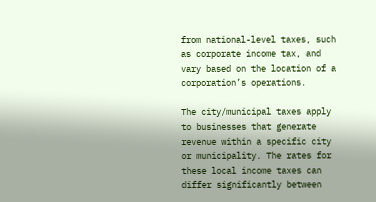from national-level taxes, such as corporate income tax, and vary based on the location of a corporation’s operations.

The city/municipal taxes apply to businesses that generate revenue within a specific city or municipality. The rates for these local income taxes can differ significantly between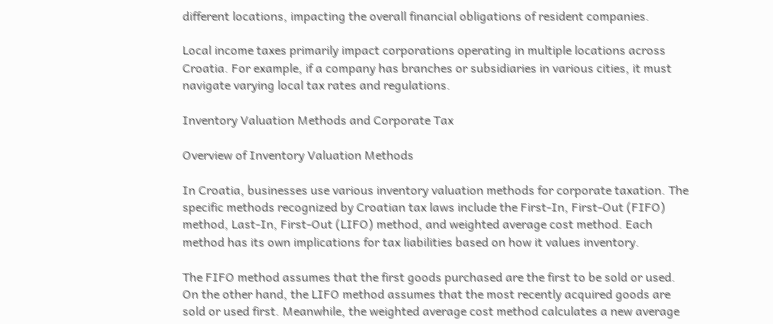different locations, impacting the overall financial obligations of resident companies.

Local income taxes primarily impact corporations operating in multiple locations across Croatia. For example, if a company has branches or subsidiaries in various cities, it must navigate varying local tax rates and regulations.

Inventory Valuation Methods and Corporate Tax

Overview of Inventory Valuation Methods

In Croatia, businesses use various inventory valuation methods for corporate taxation. The specific methods recognized by Croatian tax laws include the First-In, First-Out (FIFO) method, Last-In, First-Out (LIFO) method, and weighted average cost method. Each method has its own implications for tax liabilities based on how it values inventory.

The FIFO method assumes that the first goods purchased are the first to be sold or used. On the other hand, the LIFO method assumes that the most recently acquired goods are sold or used first. Meanwhile, the weighted average cost method calculates a new average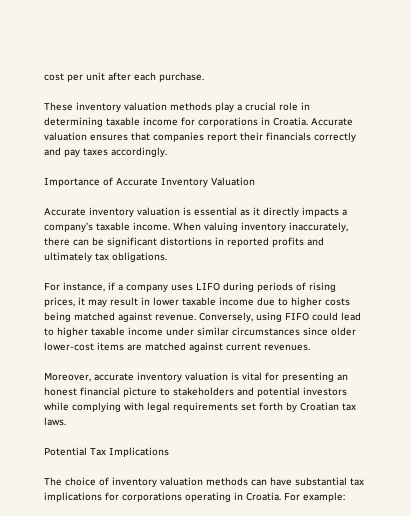cost per unit after each purchase.

These inventory valuation methods play a crucial role in determining taxable income for corporations in Croatia. Accurate valuation ensures that companies report their financials correctly and pay taxes accordingly.

Importance of Accurate Inventory Valuation

Accurate inventory valuation is essential as it directly impacts a company’s taxable income. When valuing inventory inaccurately, there can be significant distortions in reported profits and ultimately tax obligations.

For instance, if a company uses LIFO during periods of rising prices, it may result in lower taxable income due to higher costs being matched against revenue. Conversely, using FIFO could lead to higher taxable income under similar circumstances since older lower-cost items are matched against current revenues.

Moreover, accurate inventory valuation is vital for presenting an honest financial picture to stakeholders and potential investors while complying with legal requirements set forth by Croatian tax laws.

Potential Tax Implications

The choice of inventory valuation methods can have substantial tax implications for corporations operating in Croatia. For example: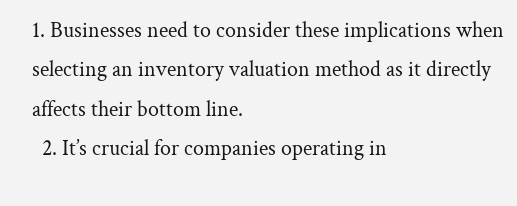1. Businesses need to consider these implications when selecting an inventory valuation method as it directly affects their bottom line.
  2. It’s crucial for companies operating in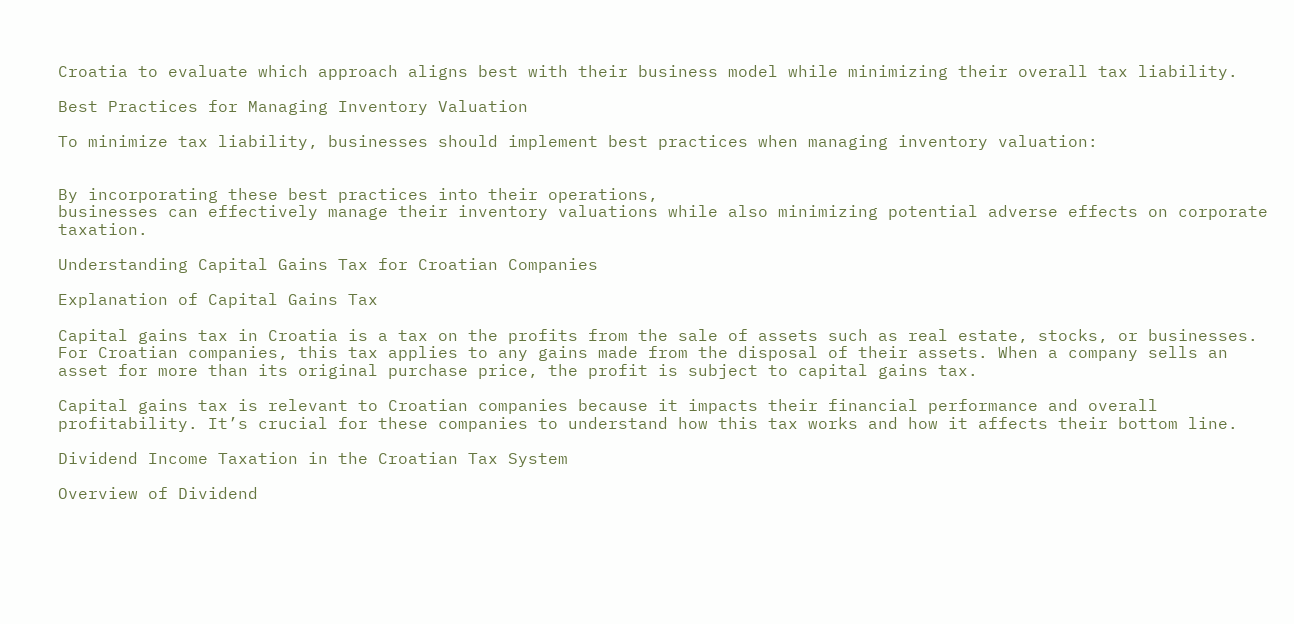Croatia to evaluate which approach aligns best with their business model while minimizing their overall tax liability.

Best Practices for Managing Inventory Valuation

To minimize tax liability, businesses should implement best practices when managing inventory valuation:


By incorporating these best practices into their operations,
businesses can effectively manage their inventory valuations while also minimizing potential adverse effects on corporate taxation.

Understanding Capital Gains Tax for Croatian Companies

Explanation of Capital Gains Tax

Capital gains tax in Croatia is a tax on the profits from the sale of assets such as real estate, stocks, or businesses. For Croatian companies, this tax applies to any gains made from the disposal of their assets. When a company sells an asset for more than its original purchase price, the profit is subject to capital gains tax.

Capital gains tax is relevant to Croatian companies because it impacts their financial performance and overall profitability. It’s crucial for these companies to understand how this tax works and how it affects their bottom line.

Dividend Income Taxation in the Croatian Tax System

Overview of Dividend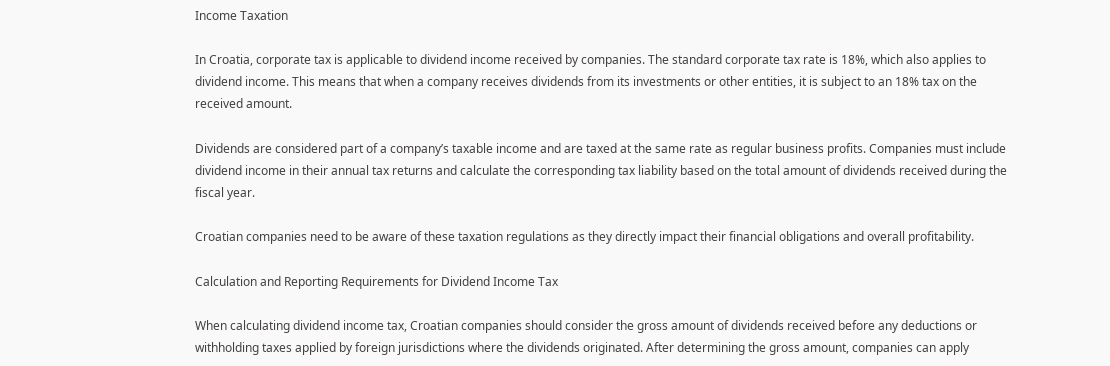Income Taxation

In Croatia, corporate tax is applicable to dividend income received by companies. The standard corporate tax rate is 18%, which also applies to dividend income. This means that when a company receives dividends from its investments or other entities, it is subject to an 18% tax on the received amount.

Dividends are considered part of a company’s taxable income and are taxed at the same rate as regular business profits. Companies must include dividend income in their annual tax returns and calculate the corresponding tax liability based on the total amount of dividends received during the fiscal year.

Croatian companies need to be aware of these taxation regulations as they directly impact their financial obligations and overall profitability.

Calculation and Reporting Requirements for Dividend Income Tax

When calculating dividend income tax, Croatian companies should consider the gross amount of dividends received before any deductions or withholding taxes applied by foreign jurisdictions where the dividends originated. After determining the gross amount, companies can apply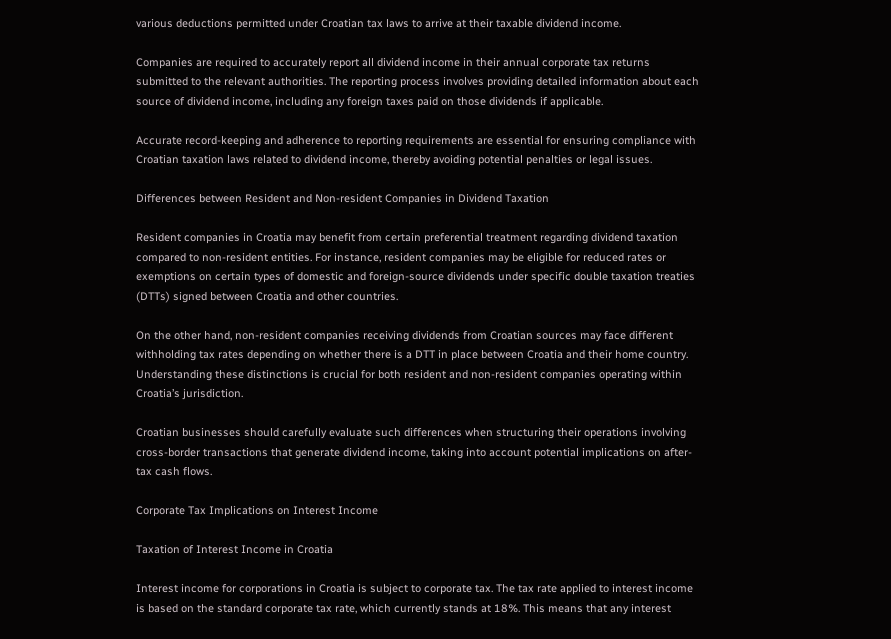various deductions permitted under Croatian tax laws to arrive at their taxable dividend income.

Companies are required to accurately report all dividend income in their annual corporate tax returns submitted to the relevant authorities. The reporting process involves providing detailed information about each source of dividend income, including any foreign taxes paid on those dividends if applicable.

Accurate record-keeping and adherence to reporting requirements are essential for ensuring compliance with Croatian taxation laws related to dividend income, thereby avoiding potential penalties or legal issues.

Differences between Resident and Non-resident Companies in Dividend Taxation

Resident companies in Croatia may benefit from certain preferential treatment regarding dividend taxation compared to non-resident entities. For instance, resident companies may be eligible for reduced rates or exemptions on certain types of domestic and foreign-source dividends under specific double taxation treaties (DTTs) signed between Croatia and other countries.

On the other hand, non-resident companies receiving dividends from Croatian sources may face different withholding tax rates depending on whether there is a DTT in place between Croatia and their home country. Understanding these distinctions is crucial for both resident and non-resident companies operating within Croatia’s jurisdiction.

Croatian businesses should carefully evaluate such differences when structuring their operations involving cross-border transactions that generate dividend income, taking into account potential implications on after-tax cash flows.

Corporate Tax Implications on Interest Income

Taxation of Interest Income in Croatia

Interest income for corporations in Croatia is subject to corporate tax. The tax rate applied to interest income is based on the standard corporate tax rate, which currently stands at 18%. This means that any interest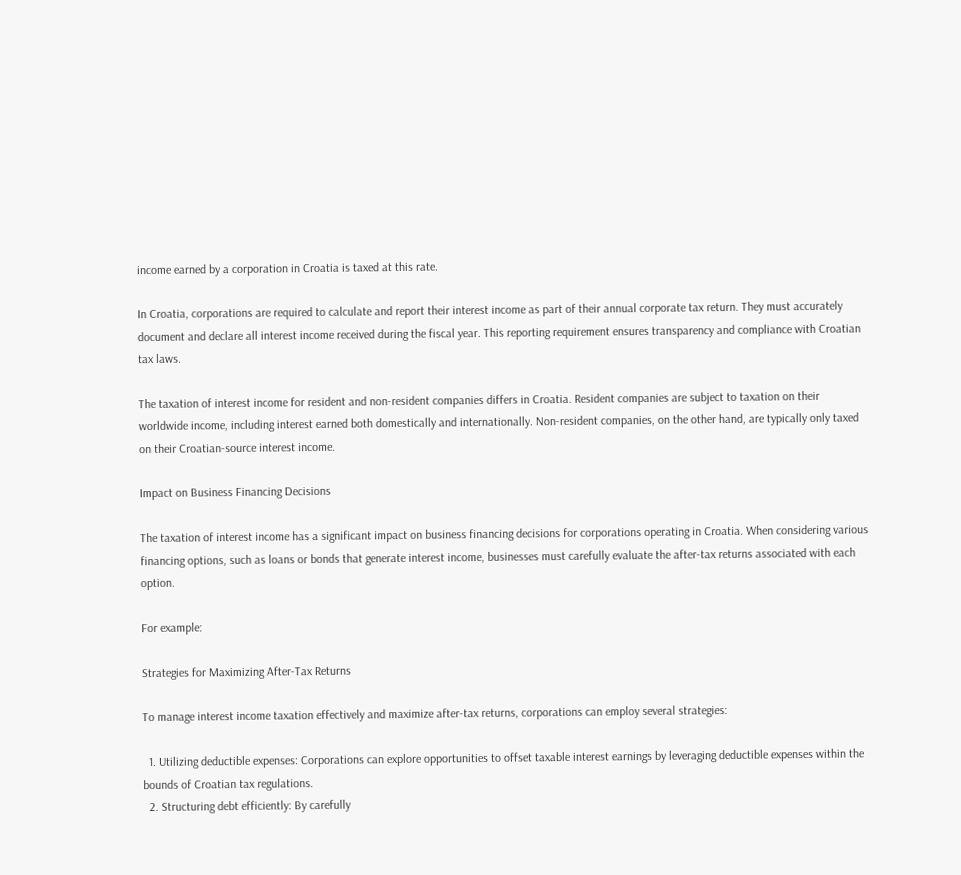income earned by a corporation in Croatia is taxed at this rate.

In Croatia, corporations are required to calculate and report their interest income as part of their annual corporate tax return. They must accurately document and declare all interest income received during the fiscal year. This reporting requirement ensures transparency and compliance with Croatian tax laws.

The taxation of interest income for resident and non-resident companies differs in Croatia. Resident companies are subject to taxation on their worldwide income, including interest earned both domestically and internationally. Non-resident companies, on the other hand, are typically only taxed on their Croatian-source interest income.

Impact on Business Financing Decisions

The taxation of interest income has a significant impact on business financing decisions for corporations operating in Croatia. When considering various financing options, such as loans or bonds that generate interest income, businesses must carefully evaluate the after-tax returns associated with each option.

For example:

Strategies for Maximizing After-Tax Returns

To manage interest income taxation effectively and maximize after-tax returns, corporations can employ several strategies:

  1. Utilizing deductible expenses: Corporations can explore opportunities to offset taxable interest earnings by leveraging deductible expenses within the bounds of Croatian tax regulations.
  2. Structuring debt efficiently: By carefully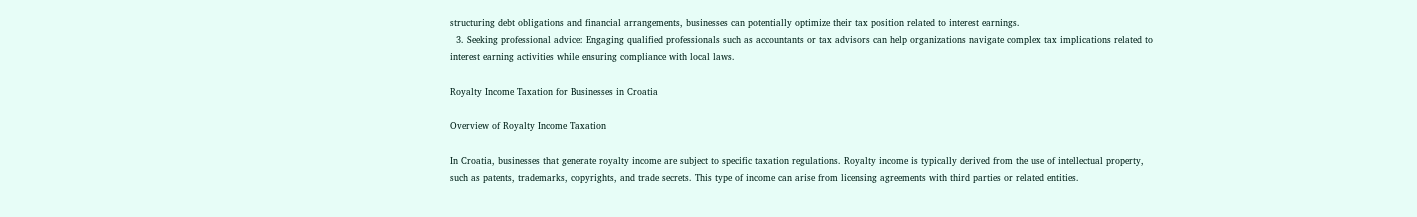structuring debt obligations and financial arrangements, businesses can potentially optimize their tax position related to interest earnings.
  3. Seeking professional advice: Engaging qualified professionals such as accountants or tax advisors can help organizations navigate complex tax implications related to interest earning activities while ensuring compliance with local laws.

Royalty Income Taxation for Businesses in Croatia

Overview of Royalty Income Taxation

In Croatia, businesses that generate royalty income are subject to specific taxation regulations. Royalty income is typically derived from the use of intellectual property, such as patents, trademarks, copyrights, and trade secrets. This type of income can arise from licensing agreements with third parties or related entities.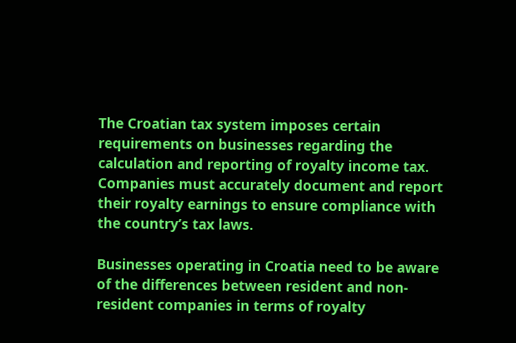The Croatian tax system imposes certain requirements on businesses regarding the calculation and reporting of royalty income tax. Companies must accurately document and report their royalty earnings to ensure compliance with the country’s tax laws.

Businesses operating in Croatia need to be aware of the differences between resident and non-resident companies in terms of royalty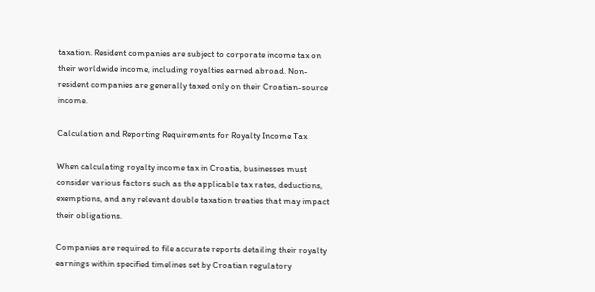taxation. Resident companies are subject to corporate income tax on their worldwide income, including royalties earned abroad. Non-resident companies are generally taxed only on their Croatian-source income.

Calculation and Reporting Requirements for Royalty Income Tax

When calculating royalty income tax in Croatia, businesses must consider various factors such as the applicable tax rates, deductions, exemptions, and any relevant double taxation treaties that may impact their obligations.

Companies are required to file accurate reports detailing their royalty earnings within specified timelines set by Croatian regulatory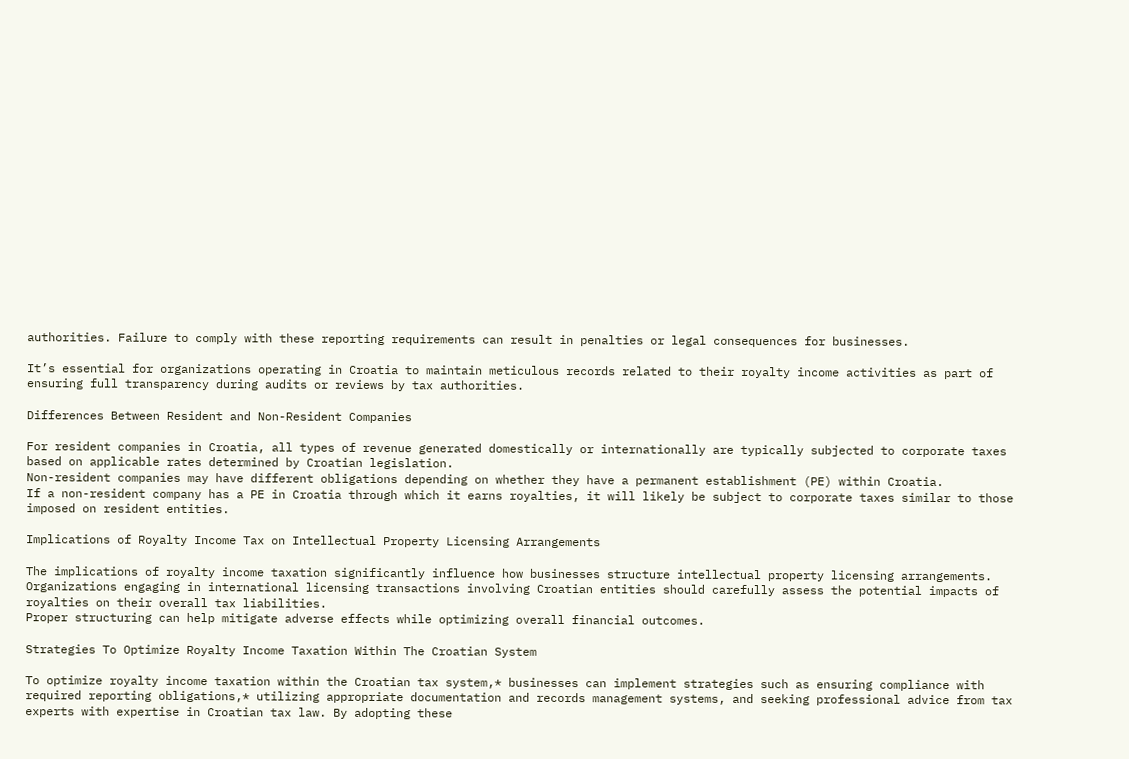authorities. Failure to comply with these reporting requirements can result in penalties or legal consequences for businesses.

It’s essential for organizations operating in Croatia to maintain meticulous records related to their royalty income activities as part of ensuring full transparency during audits or reviews by tax authorities.

Differences Between Resident and Non-Resident Companies

For resident companies in Croatia, all types of revenue generated domestically or internationally are typically subjected to corporate taxes based on applicable rates determined by Croatian legislation.
Non-resident companies may have different obligations depending on whether they have a permanent establishment (PE) within Croatia.
If a non-resident company has a PE in Croatia through which it earns royalties, it will likely be subject to corporate taxes similar to those imposed on resident entities.

Implications of Royalty Income Tax on Intellectual Property Licensing Arrangements

The implications of royalty income taxation significantly influence how businesses structure intellectual property licensing arrangements.
Organizations engaging in international licensing transactions involving Croatian entities should carefully assess the potential impacts of royalties on their overall tax liabilities.
Proper structuring can help mitigate adverse effects while optimizing overall financial outcomes.

Strategies To Optimize Royalty Income Taxation Within The Croatian System

To optimize royalty income taxation within the Croatian tax system,* businesses can implement strategies such as ensuring compliance with required reporting obligations,* utilizing appropriate documentation and records management systems, and seeking professional advice from tax experts with expertise in Croatian tax law. By adopting these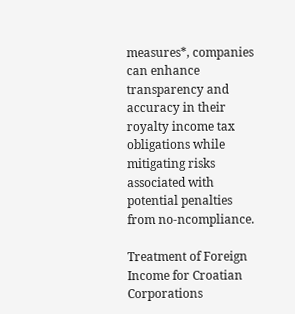measures*, companies can enhance transparency and accuracy in their royalty income tax obligations while mitigating risks associated with potential penalties from no-ncompliance.

Treatment of Foreign Income for Croatian Corporations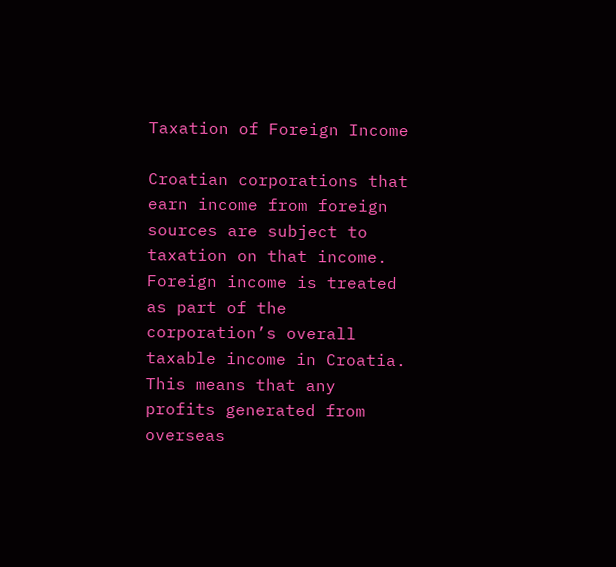Taxation of Foreign Income

Croatian corporations that earn income from foreign sources are subject to taxation on that income. Foreign income is treated as part of the corporation’s overall taxable income in Croatia. This means that any profits generated from overseas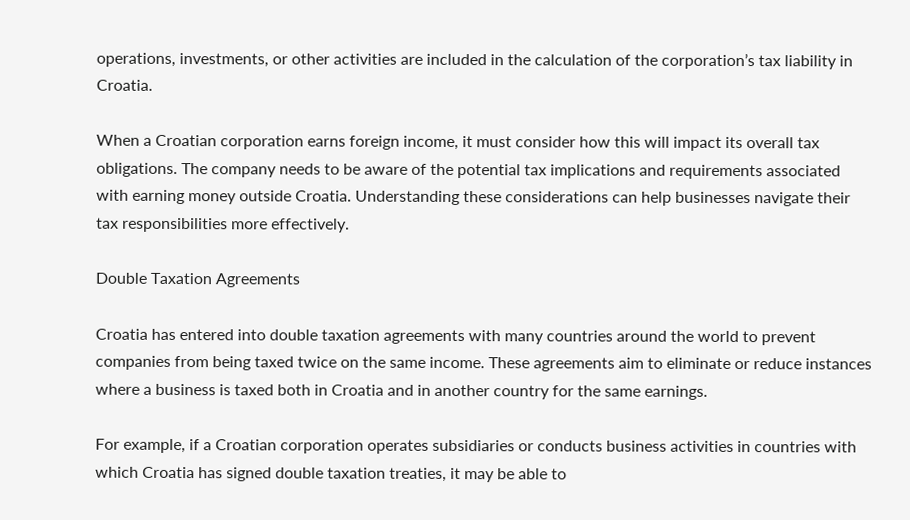operations, investments, or other activities are included in the calculation of the corporation’s tax liability in Croatia.

When a Croatian corporation earns foreign income, it must consider how this will impact its overall tax obligations. The company needs to be aware of the potential tax implications and requirements associated with earning money outside Croatia. Understanding these considerations can help businesses navigate their tax responsibilities more effectively.

Double Taxation Agreements

Croatia has entered into double taxation agreements with many countries around the world to prevent companies from being taxed twice on the same income. These agreements aim to eliminate or reduce instances where a business is taxed both in Croatia and in another country for the same earnings.

For example, if a Croatian corporation operates subsidiaries or conducts business activities in countries with which Croatia has signed double taxation treaties, it may be able to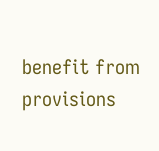benefit from provisions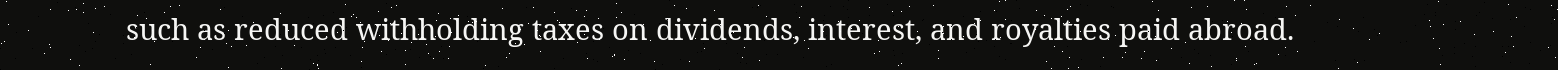such as reduced withholding taxes on dividends, interest, and royalties paid abroad.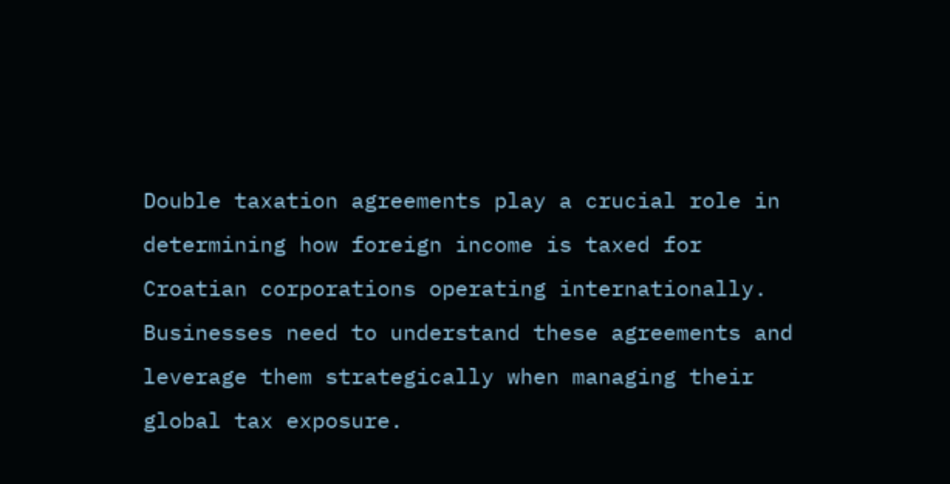Double taxation agreements play a crucial role in determining how foreign income is taxed for Croatian corporations operating internationally. Businesses need to understand these agreements and leverage them strategically when managing their global tax exposure.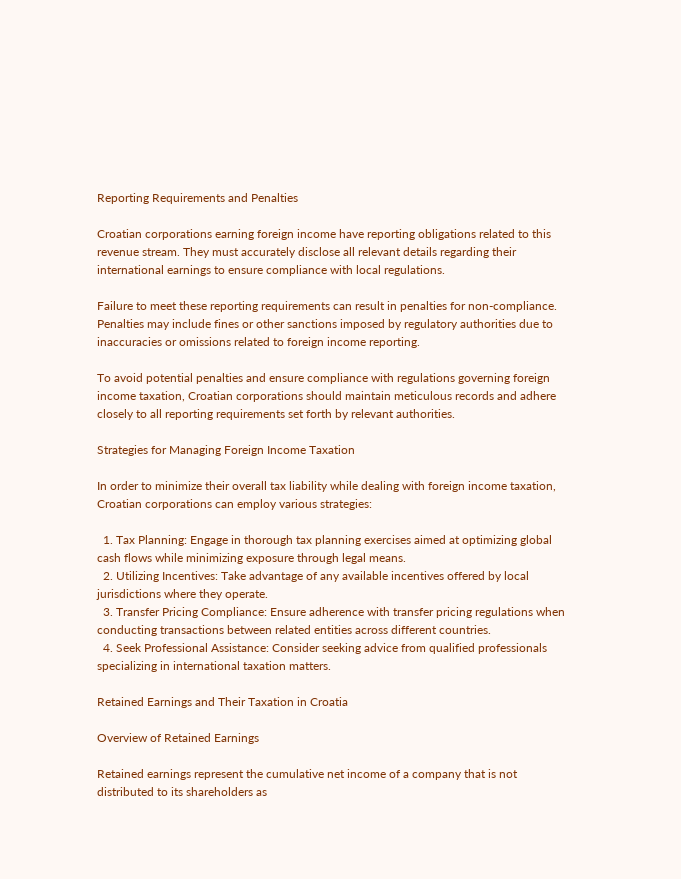Reporting Requirements and Penalties

Croatian corporations earning foreign income have reporting obligations related to this revenue stream. They must accurately disclose all relevant details regarding their international earnings to ensure compliance with local regulations.

Failure to meet these reporting requirements can result in penalties for non-compliance. Penalties may include fines or other sanctions imposed by regulatory authorities due to inaccuracies or omissions related to foreign income reporting.

To avoid potential penalties and ensure compliance with regulations governing foreign income taxation, Croatian corporations should maintain meticulous records and adhere closely to all reporting requirements set forth by relevant authorities.

Strategies for Managing Foreign Income Taxation

In order to minimize their overall tax liability while dealing with foreign income taxation, Croatian corporations can employ various strategies:

  1. Tax Planning: Engage in thorough tax planning exercises aimed at optimizing global cash flows while minimizing exposure through legal means.
  2. Utilizing Incentives: Take advantage of any available incentives offered by local jurisdictions where they operate.
  3. Transfer Pricing Compliance: Ensure adherence with transfer pricing regulations when conducting transactions between related entities across different countries.
  4. Seek Professional Assistance: Consider seeking advice from qualified professionals specializing in international taxation matters.

Retained Earnings and Their Taxation in Croatia

Overview of Retained Earnings

Retained earnings represent the cumulative net income of a company that is not distributed to its shareholders as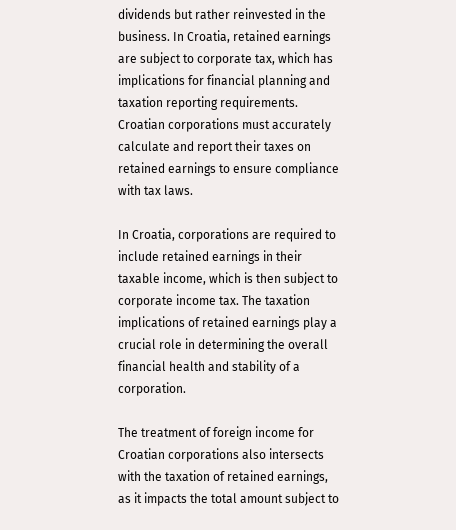dividends but rather reinvested in the business. In Croatia, retained earnings are subject to corporate tax, which has implications for financial planning and taxation reporting requirements. Croatian corporations must accurately calculate and report their taxes on retained earnings to ensure compliance with tax laws.

In Croatia, corporations are required to include retained earnings in their taxable income, which is then subject to corporate income tax. The taxation implications of retained earnings play a crucial role in determining the overall financial health and stability of a corporation.

The treatment of foreign income for Croatian corporations also intersects with the taxation of retained earnings, as it impacts the total amount subject to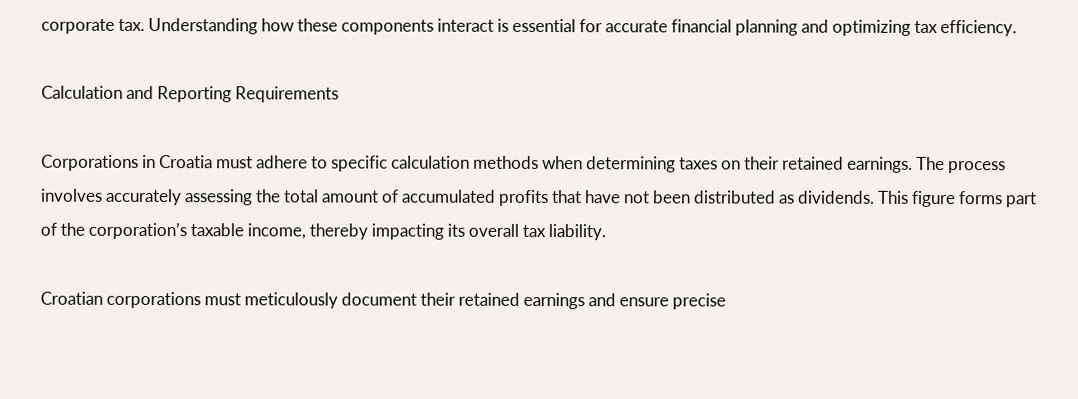corporate tax. Understanding how these components interact is essential for accurate financial planning and optimizing tax efficiency.

Calculation and Reporting Requirements

Corporations in Croatia must adhere to specific calculation methods when determining taxes on their retained earnings. The process involves accurately assessing the total amount of accumulated profits that have not been distributed as dividends. This figure forms part of the corporation’s taxable income, thereby impacting its overall tax liability.

Croatian corporations must meticulously document their retained earnings and ensure precise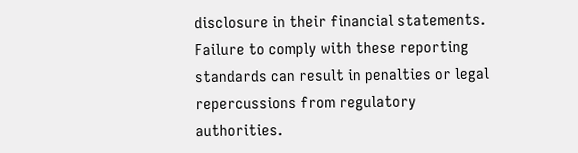disclosure in their financial statements. Failure to comply with these reporting standards can result in penalties or legal repercussions from regulatory authorities.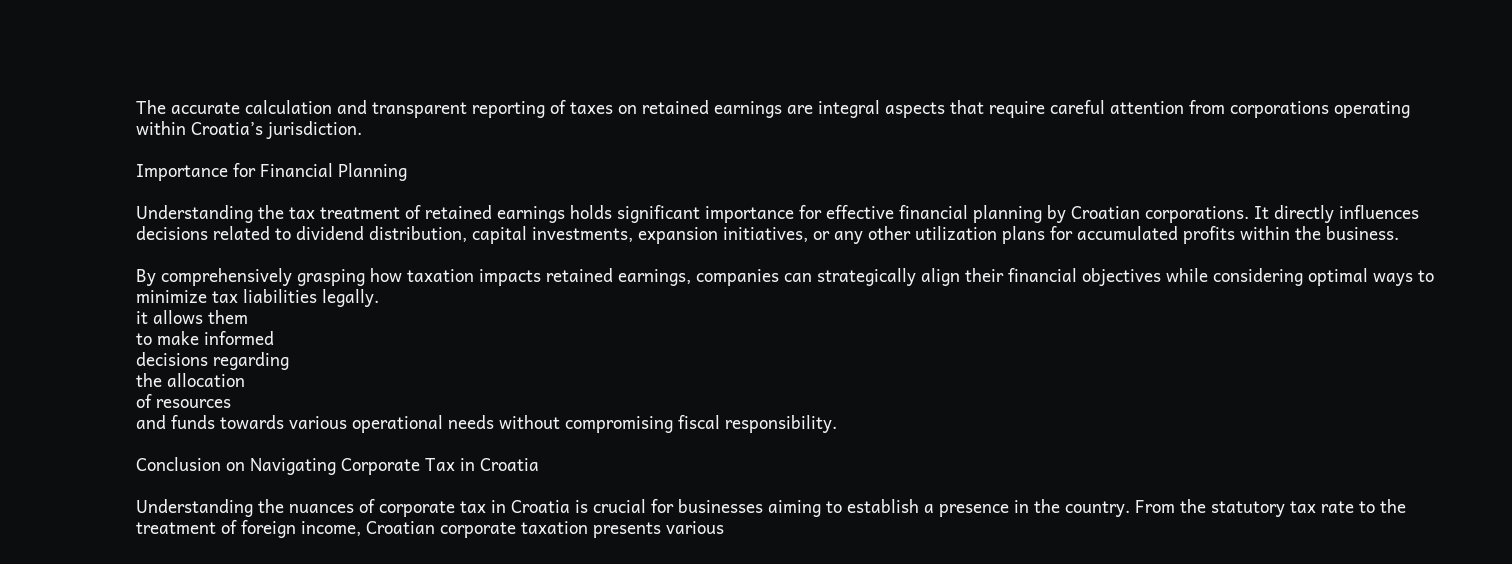The accurate calculation and transparent reporting of taxes on retained earnings are integral aspects that require careful attention from corporations operating within Croatia’s jurisdiction.

Importance for Financial Planning

Understanding the tax treatment of retained earnings holds significant importance for effective financial planning by Croatian corporations. It directly influences decisions related to dividend distribution, capital investments, expansion initiatives, or any other utilization plans for accumulated profits within the business.

By comprehensively grasping how taxation impacts retained earnings, companies can strategically align their financial objectives while considering optimal ways to minimize tax liabilities legally.
it allows them
to make informed
decisions regarding
the allocation
of resources
and funds towards various operational needs without compromising fiscal responsibility.

Conclusion on Navigating Corporate Tax in Croatia

Understanding the nuances of corporate tax in Croatia is crucial for businesses aiming to establish a presence in the country. From the statutory tax rate to the treatment of foreign income, Croatian corporate taxation presents various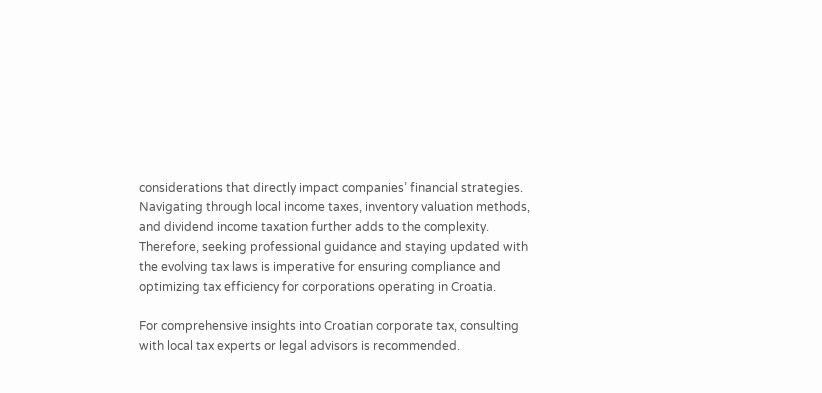considerations that directly impact companies’ financial strategies. Navigating through local income taxes, inventory valuation methods, and dividend income taxation further adds to the complexity. Therefore, seeking professional guidance and staying updated with the evolving tax laws is imperative for ensuring compliance and optimizing tax efficiency for corporations operating in Croatia.

For comprehensive insights into Croatian corporate tax, consulting with local tax experts or legal advisors is recommended.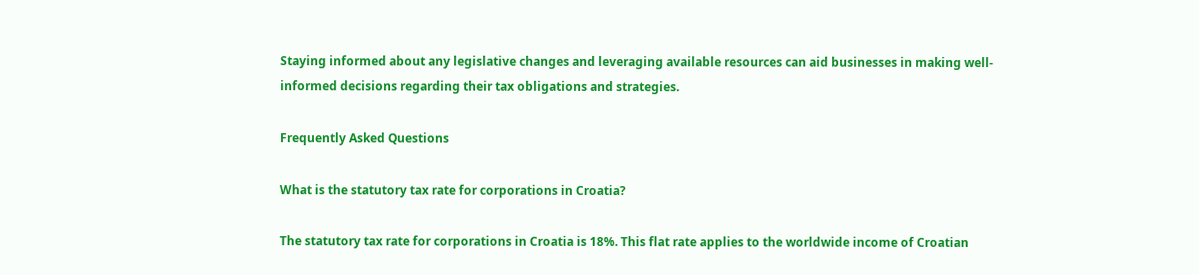Staying informed about any legislative changes and leveraging available resources can aid businesses in making well-informed decisions regarding their tax obligations and strategies.

Frequently Asked Questions

What is the statutory tax rate for corporations in Croatia?

The statutory tax rate for corporations in Croatia is 18%. This flat rate applies to the worldwide income of Croatian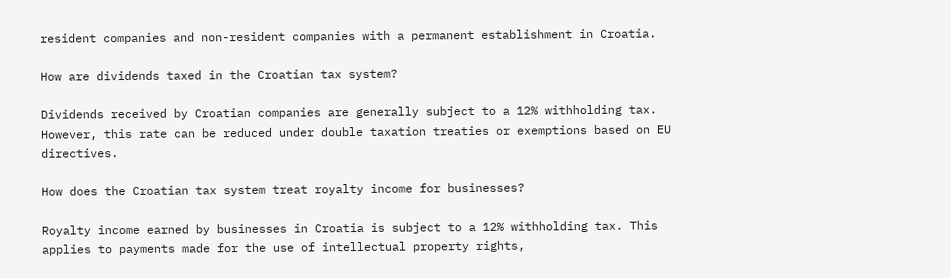resident companies and non-resident companies with a permanent establishment in Croatia.

How are dividends taxed in the Croatian tax system?

Dividends received by Croatian companies are generally subject to a 12% withholding tax. However, this rate can be reduced under double taxation treaties or exemptions based on EU directives.

How does the Croatian tax system treat royalty income for businesses?

Royalty income earned by businesses in Croatia is subject to a 12% withholding tax. This applies to payments made for the use of intellectual property rights,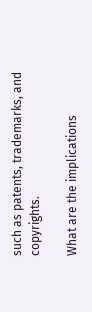such as patents, trademarks, and copyrights.

What are the implications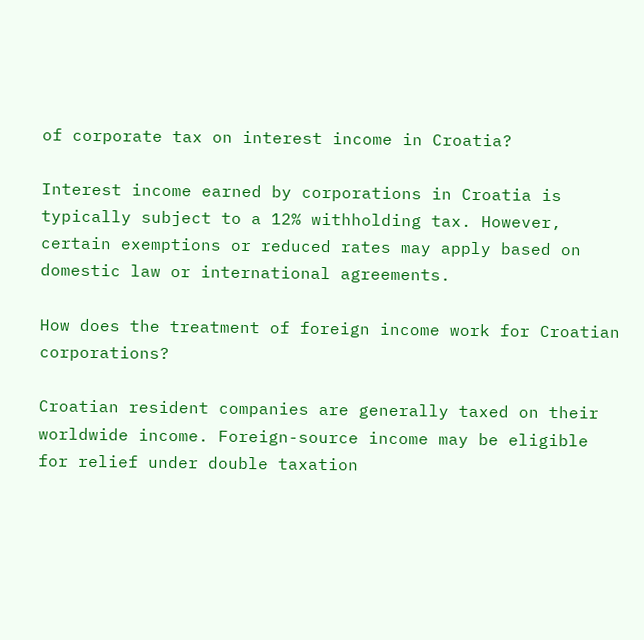of corporate tax on interest income in Croatia?

Interest income earned by corporations in Croatia is typically subject to a 12% withholding tax. However, certain exemptions or reduced rates may apply based on domestic law or international agreements.

How does the treatment of foreign income work for Croatian corporations?

Croatian resident companies are generally taxed on their worldwide income. Foreign-source income may be eligible for relief under double taxation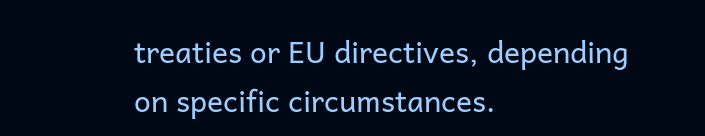treaties or EU directives, depending on specific circumstances.